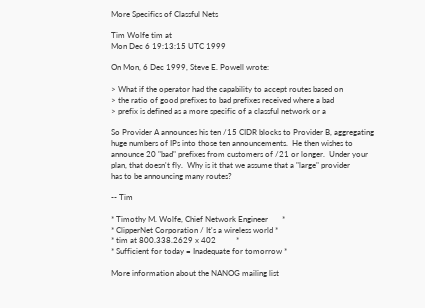More Specifics of Classful Nets

Tim Wolfe tim at
Mon Dec 6 19:13:15 UTC 1999

On Mon, 6 Dec 1999, Steve E. Powell wrote:

> What if the operator had the capability to accept routes based on
> the ratio of good prefixes to bad prefixes received where a bad
> prefix is defined as a more specific of a classful network or a

So Provider A announces his ten /15 CIDR blocks to Provider B, aggregating
huge numbers of IPs into those ten announcements.  He then wishes to
announce 20 "bad" prefixes from customers of /21 or longer.  Under your
plan, that doesn't fly.  Why is it that we assume that a "large" provider
has to be announcing many routes?

-- Tim

* Timothy M. Wolfe, Chief Network Engineer       *
* ClipperNet Corporation / It's a wireless world *
* tim at 800.338.2629 x 402          *
* Sufficient for today = Inadequate for tomorrow *

More information about the NANOG mailing list